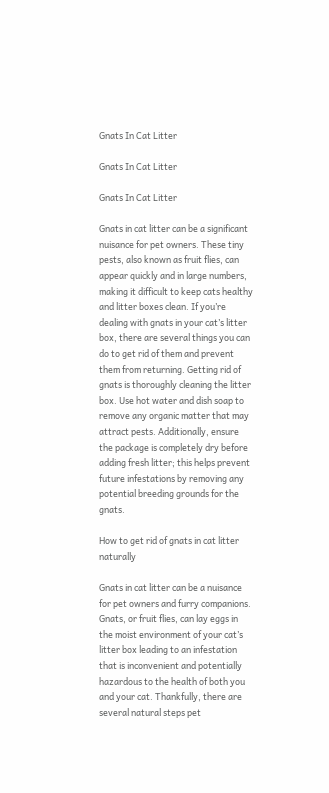Gnats In Cat Litter

Gnats In Cat Litter

Gnats In Cat Litter

Gnats in cat litter can be a significant nuisance for pet owners. These tiny pests, also known as fruit flies, can appear quickly and in large numbers, making it difficult to keep cats healthy and litter boxes clean. If you’re dealing with gnats in your cat’s litter box, there are several things you can do to get rid of them and prevent them from returning. Getting rid of gnats is thoroughly cleaning the litter box. Use hot water and dish soap to remove any organic matter that may attract pests. Additionally, ensure the package is completely dry before adding fresh litter; this helps prevent future infestations by removing any potential breeding grounds for the gnats.

How to get rid of gnats in cat litter naturally

Gnats in cat litter can be a nuisance for pet owners and furry companions. Gnats, or fruit flies, can lay eggs in the moist environment of your cat’s litter box leading to an infestation that is inconvenient and potentially hazardous to the health of both you and your cat. Thankfully, there are several natural steps pet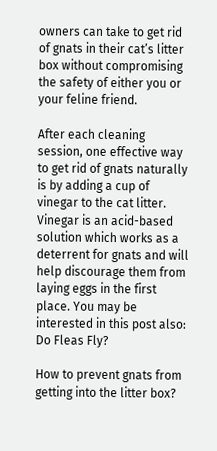owners can take to get rid of gnats in their cat’s litter box without compromising the safety of either you or your feline friend.

After each cleaning session, one effective way to get rid of gnats naturally is by adding a cup of vinegar to the cat litter. Vinegar is an acid-based solution which works as a deterrent for gnats and will help discourage them from laying eggs in the first place. You may be interested in this post also: Do Fleas Fly?

How to prevent gnats from getting into the litter box?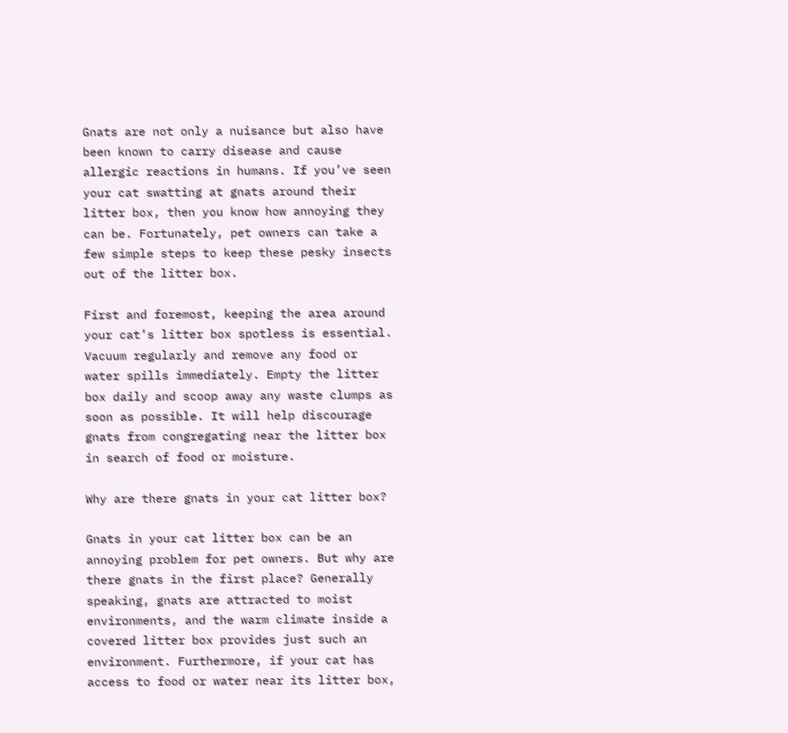Gnats are not only a nuisance but also have been known to carry disease and cause allergic reactions in humans. If you’ve seen your cat swatting at gnats around their litter box, then you know how annoying they can be. Fortunately, pet owners can take a few simple steps to keep these pesky insects out of the litter box.

First and foremost, keeping the area around your cat’s litter box spotless is essential. Vacuum regularly and remove any food or water spills immediately. Empty the litter box daily and scoop away any waste clumps as soon as possible. It will help discourage gnats from congregating near the litter box in search of food or moisture.

Why are there gnats in your cat litter box?

Gnats in your cat litter box can be an annoying problem for pet owners. But why are there gnats in the first place? Generally speaking, gnats are attracted to moist environments, and the warm climate inside a covered litter box provides just such an environment. Furthermore, if your cat has access to food or water near its litter box,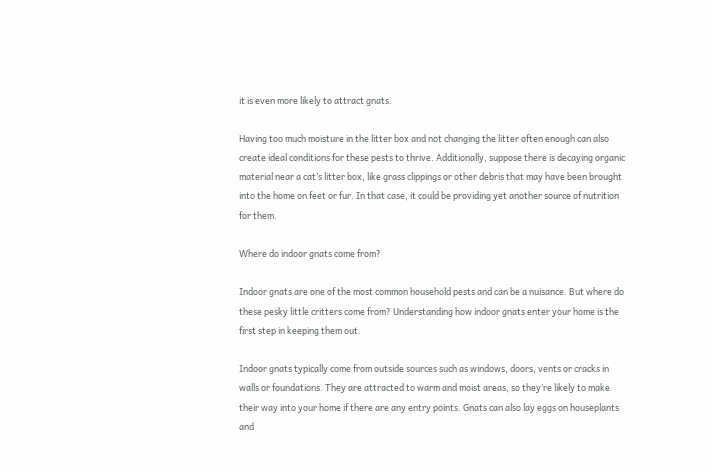it is even more likely to attract gnats.

Having too much moisture in the litter box and not changing the litter often enough can also create ideal conditions for these pests to thrive. Additionally, suppose there is decaying organic material near a cat’s litter box, like grass clippings or other debris that may have been brought into the home on feet or fur. In that case, it could be providing yet another source of nutrition for them.

Where do indoor gnats come from?

Indoor gnats are one of the most common household pests and can be a nuisance. But where do these pesky little critters come from? Understanding how indoor gnats enter your home is the first step in keeping them out.

Indoor gnats typically come from outside sources such as windows, doors, vents or cracks in walls or foundations. They are attracted to warm and moist areas, so they’re likely to make their way into your home if there are any entry points. Gnats can also lay eggs on houseplants and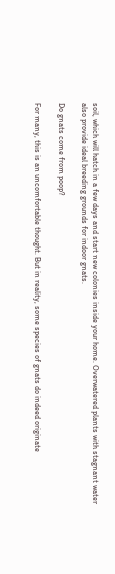soil, which will hatch in a few days and start new colonies inside your home. Overwatered plants with stagnant water also provide ideal breeding grounds for indoor gnats.

Do gnats come from poop?

For many, this is an uncomfortable thought. But in reality, some species of gnats do indeed originate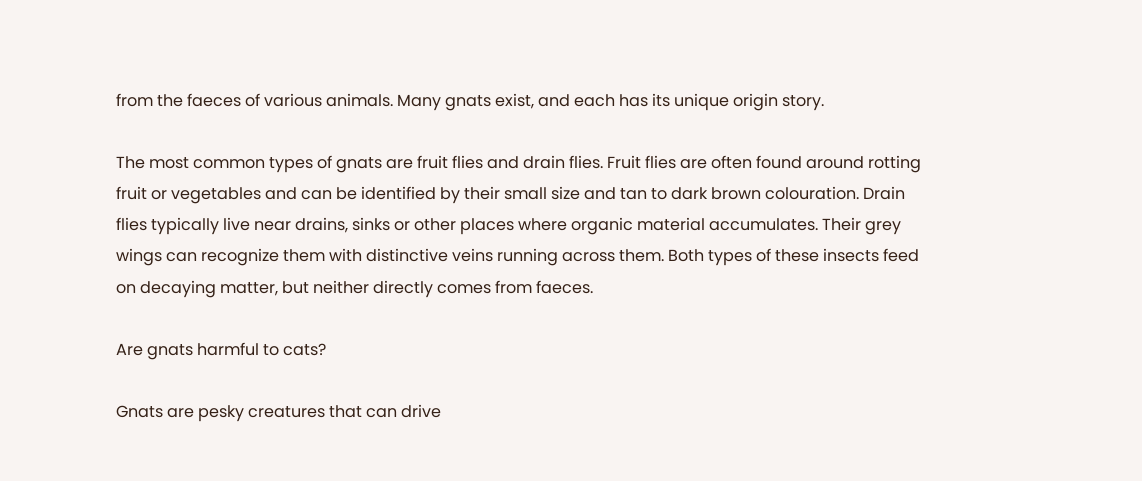from the faeces of various animals. Many gnats exist, and each has its unique origin story.

The most common types of gnats are fruit flies and drain flies. Fruit flies are often found around rotting fruit or vegetables and can be identified by their small size and tan to dark brown colouration. Drain flies typically live near drains, sinks or other places where organic material accumulates. Their grey wings can recognize them with distinctive veins running across them. Both types of these insects feed on decaying matter, but neither directly comes from faeces.

Are gnats harmful to cats?

Gnats are pesky creatures that can drive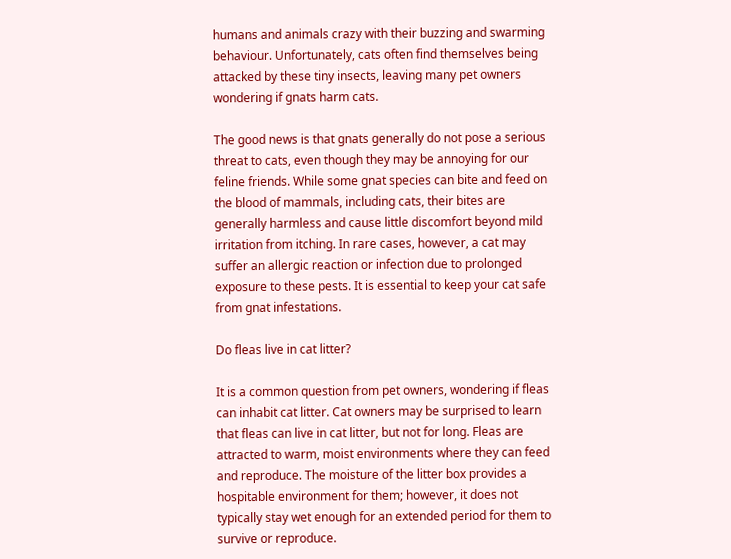humans and animals crazy with their buzzing and swarming behaviour. Unfortunately, cats often find themselves being attacked by these tiny insects, leaving many pet owners wondering if gnats harm cats.

The good news is that gnats generally do not pose a serious threat to cats, even though they may be annoying for our feline friends. While some gnat species can bite and feed on the blood of mammals, including cats, their bites are generally harmless and cause little discomfort beyond mild irritation from itching. In rare cases, however, a cat may suffer an allergic reaction or infection due to prolonged exposure to these pests. It is essential to keep your cat safe from gnat infestations.

Do fleas live in cat litter?

It is a common question from pet owners, wondering if fleas can inhabit cat litter. Cat owners may be surprised to learn that fleas can live in cat litter, but not for long. Fleas are attracted to warm, moist environments where they can feed and reproduce. The moisture of the litter box provides a hospitable environment for them; however, it does not typically stay wet enough for an extended period for them to survive or reproduce.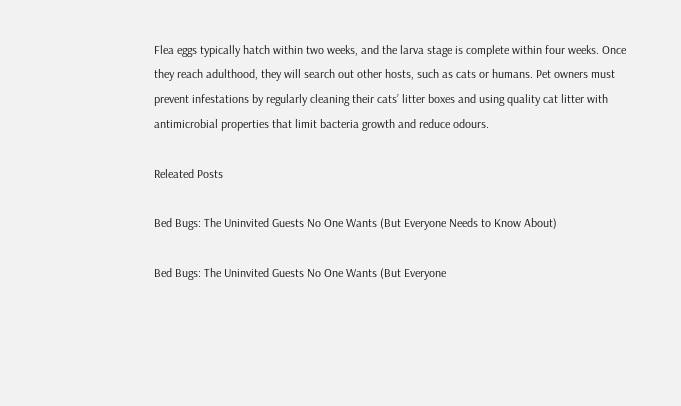Flea eggs typically hatch within two weeks, and the larva stage is complete within four weeks. Once they reach adulthood, they will search out other hosts, such as cats or humans. Pet owners must prevent infestations by regularly cleaning their cats’ litter boxes and using quality cat litter with antimicrobial properties that limit bacteria growth and reduce odours.

Releated Posts

Bed Bugs: The Uninvited Guests No One Wants (But Everyone Needs to Know About)

Bed Bugs: The Uninvited Guests No One Wants (But Everyone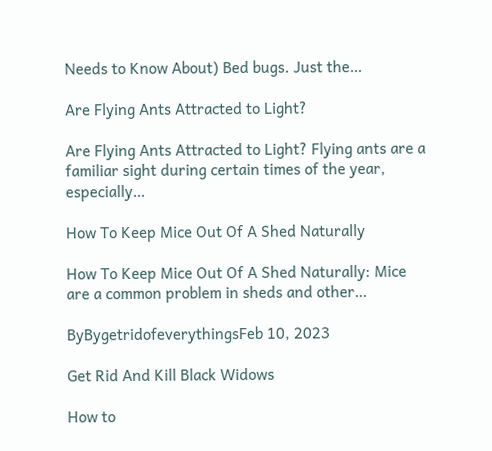Needs to Know About) Bed bugs. Just the…

Are Flying Ants Attracted to Light?

Are Flying Ants Attracted to Light? Flying ants are a familiar sight during certain times of the year, especially…

How To Keep Mice Out Of A Shed Naturally

How To Keep Mice Out Of A Shed Naturally: Mice are a common problem in sheds and other…

ByBygetridofeverythingsFeb 10, 2023

Get Rid And Kill Black Widows

How to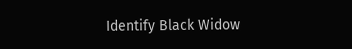Identify Black Widow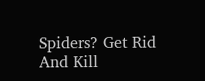Spiders? Get Rid And Kill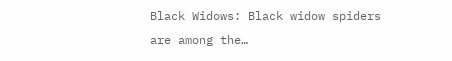Black Widows: Black widow spiders are among the…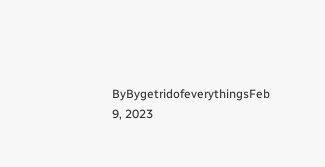ByBygetridofeverythingsFeb 9, 2023